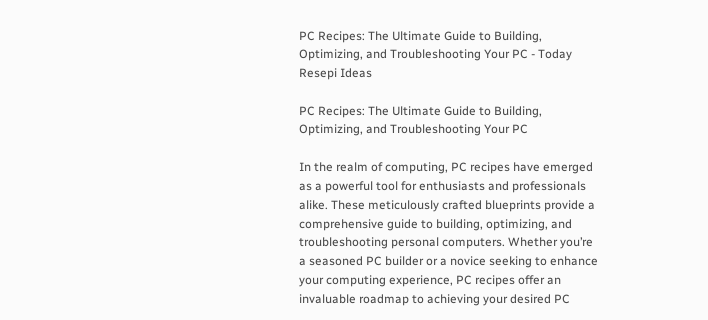PC Recipes: The Ultimate Guide to Building, Optimizing, and Troubleshooting Your PC - Today Resepi Ideas

PC Recipes: The Ultimate Guide to Building, Optimizing, and Troubleshooting Your PC

In the realm of computing, PC recipes have emerged as a powerful tool for enthusiasts and professionals alike. These meticulously crafted blueprints provide a comprehensive guide to building, optimizing, and troubleshooting personal computers. Whether you’re a seasoned PC builder or a novice seeking to enhance your computing experience, PC recipes offer an invaluable roadmap to achieving your desired PC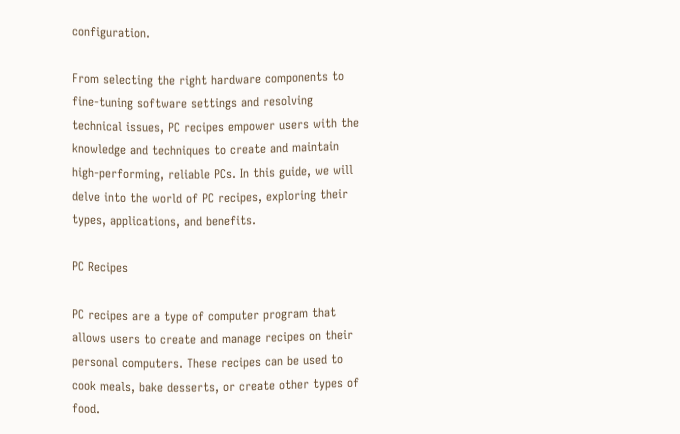configuration.

From selecting the right hardware components to fine-tuning software settings and resolving technical issues, PC recipes empower users with the knowledge and techniques to create and maintain high-performing, reliable PCs. In this guide, we will delve into the world of PC recipes, exploring their types, applications, and benefits.

PC Recipes

PC recipes are a type of computer program that allows users to create and manage recipes on their personal computers. These recipes can be used to cook meals, bake desserts, or create other types of food.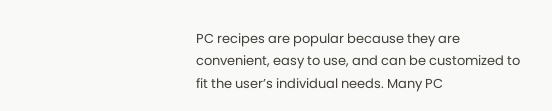PC recipes are popular because they are convenient, easy to use, and can be customized to fit the user’s individual needs. Many PC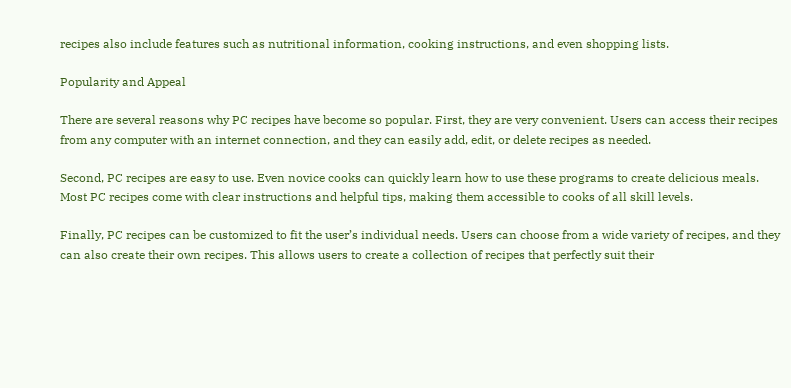recipes also include features such as nutritional information, cooking instructions, and even shopping lists.

Popularity and Appeal

There are several reasons why PC recipes have become so popular. First, they are very convenient. Users can access their recipes from any computer with an internet connection, and they can easily add, edit, or delete recipes as needed.

Second, PC recipes are easy to use. Even novice cooks can quickly learn how to use these programs to create delicious meals. Most PC recipes come with clear instructions and helpful tips, making them accessible to cooks of all skill levels.

Finally, PC recipes can be customized to fit the user’s individual needs. Users can choose from a wide variety of recipes, and they can also create their own recipes. This allows users to create a collection of recipes that perfectly suit their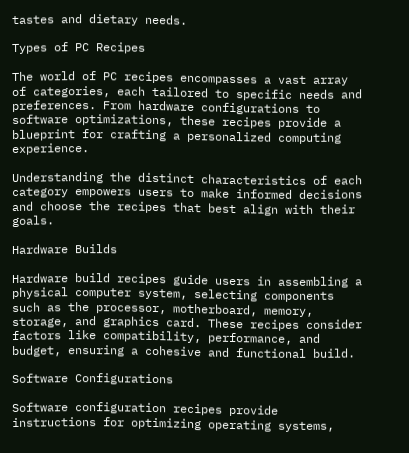tastes and dietary needs.

Types of PC Recipes

The world of PC recipes encompasses a vast array of categories, each tailored to specific needs and preferences. From hardware configurations to software optimizations, these recipes provide a blueprint for crafting a personalized computing experience.

Understanding the distinct characteristics of each category empowers users to make informed decisions and choose the recipes that best align with their goals.

Hardware Builds

Hardware build recipes guide users in assembling a physical computer system, selecting components such as the processor, motherboard, memory, storage, and graphics card. These recipes consider factors like compatibility, performance, and budget, ensuring a cohesive and functional build.

Software Configurations

Software configuration recipes provide instructions for optimizing operating systems,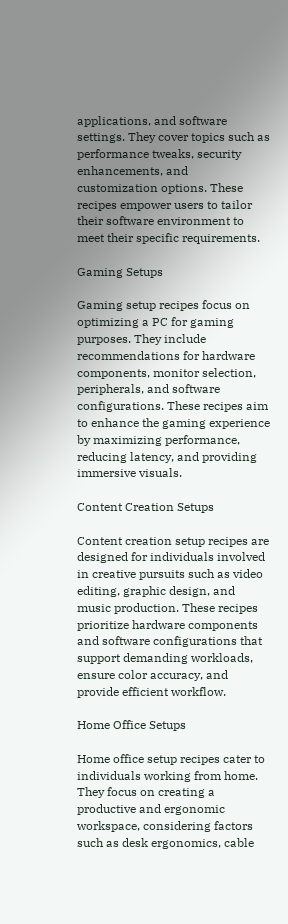applications, and software settings. They cover topics such as performance tweaks, security enhancements, and customization options. These recipes empower users to tailor their software environment to meet their specific requirements.

Gaming Setups

Gaming setup recipes focus on optimizing a PC for gaming purposes. They include recommendations for hardware components, monitor selection, peripherals, and software configurations. These recipes aim to enhance the gaming experience by maximizing performance, reducing latency, and providing immersive visuals.

Content Creation Setups

Content creation setup recipes are designed for individuals involved in creative pursuits such as video editing, graphic design, and music production. These recipes prioritize hardware components and software configurations that support demanding workloads, ensure color accuracy, and provide efficient workflow.

Home Office Setups

Home office setup recipes cater to individuals working from home. They focus on creating a productive and ergonomic workspace, considering factors such as desk ergonomics, cable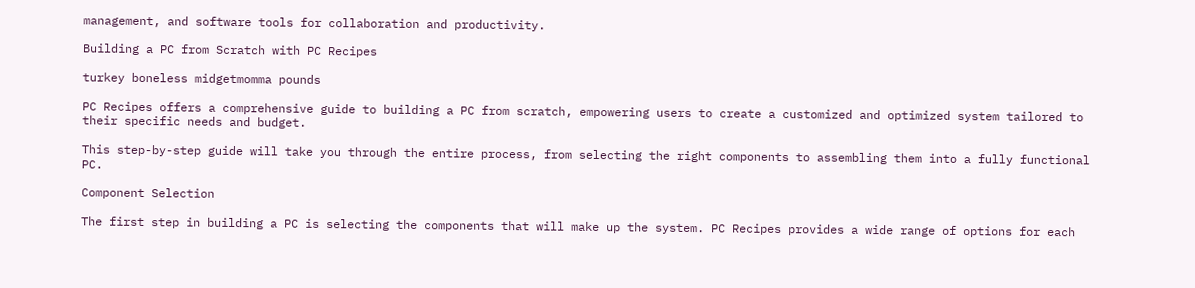management, and software tools for collaboration and productivity.

Building a PC from Scratch with PC Recipes

turkey boneless midgetmomma pounds

PC Recipes offers a comprehensive guide to building a PC from scratch, empowering users to create a customized and optimized system tailored to their specific needs and budget.

This step-by-step guide will take you through the entire process, from selecting the right components to assembling them into a fully functional PC.

Component Selection

The first step in building a PC is selecting the components that will make up the system. PC Recipes provides a wide range of options for each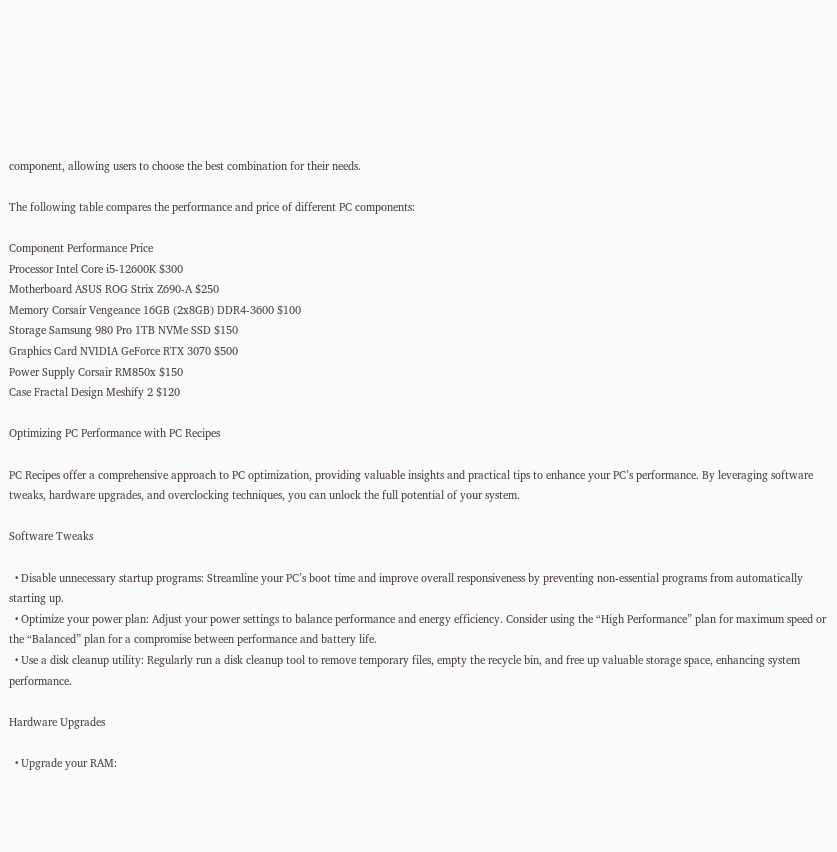component, allowing users to choose the best combination for their needs.

The following table compares the performance and price of different PC components:

Component Performance Price
Processor Intel Core i5-12600K $300
Motherboard ASUS ROG Strix Z690-A $250
Memory Corsair Vengeance 16GB (2x8GB) DDR4-3600 $100
Storage Samsung 980 Pro 1TB NVMe SSD $150
Graphics Card NVIDIA GeForce RTX 3070 $500
Power Supply Corsair RM850x $150
Case Fractal Design Meshify 2 $120

Optimizing PC Performance with PC Recipes

PC Recipes offer a comprehensive approach to PC optimization, providing valuable insights and practical tips to enhance your PC’s performance. By leveraging software tweaks, hardware upgrades, and overclocking techniques, you can unlock the full potential of your system.

Software Tweaks

  • Disable unnecessary startup programs: Streamline your PC’s boot time and improve overall responsiveness by preventing non-essential programs from automatically starting up.
  • Optimize your power plan: Adjust your power settings to balance performance and energy efficiency. Consider using the “High Performance” plan for maximum speed or the “Balanced” plan for a compromise between performance and battery life.
  • Use a disk cleanup utility: Regularly run a disk cleanup tool to remove temporary files, empty the recycle bin, and free up valuable storage space, enhancing system performance.

Hardware Upgrades

  • Upgrade your RAM: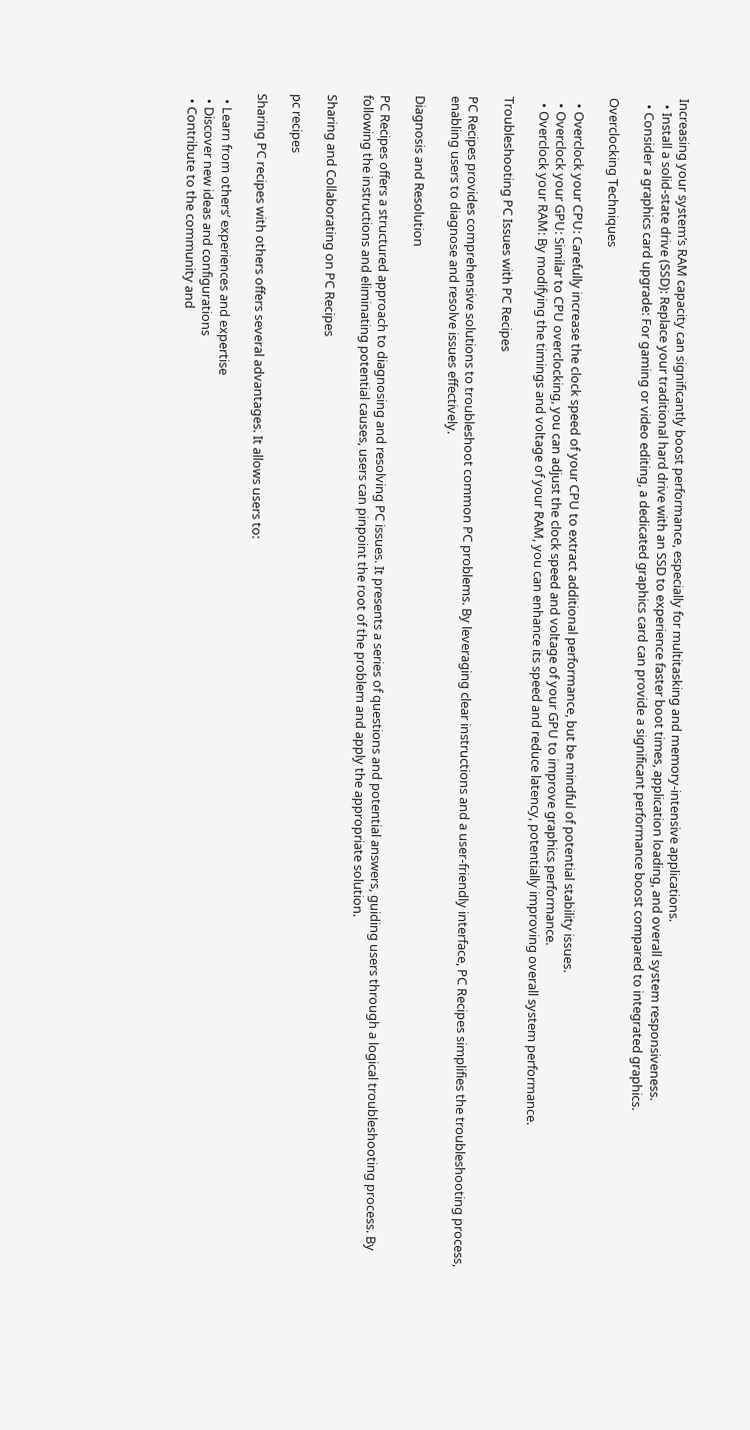Increasing your system’s RAM capacity can significantly boost performance, especially for multitasking and memory-intensive applications.
  • Install a solid-state drive (SSD): Replace your traditional hard drive with an SSD to experience faster boot times, application loading, and overall system responsiveness.
  • Consider a graphics card upgrade: For gaming or video editing, a dedicated graphics card can provide a significant performance boost compared to integrated graphics.

Overclocking Techniques

  • Overclock your CPU: Carefully increase the clock speed of your CPU to extract additional performance, but be mindful of potential stability issues.
  • Overclock your GPU: Similar to CPU overclocking, you can adjust the clock speed and voltage of your GPU to improve graphics performance.
  • Overclock your RAM: By modifying the timings and voltage of your RAM, you can enhance its speed and reduce latency, potentially improving overall system performance.

Troubleshooting PC Issues with PC Recipes

PC Recipes provides comprehensive solutions to troubleshoot common PC problems. By leveraging clear instructions and a user-friendly interface, PC Recipes simplifies the troubleshooting process, enabling users to diagnose and resolve issues effectively.

Diagnosis and Resolution

PC Recipes offers a structured approach to diagnosing and resolving PC issues. It presents a series of questions and potential answers, guiding users through a logical troubleshooting process. By following the instructions and eliminating potential causes, users can pinpoint the root of the problem and apply the appropriate solution.

Sharing and Collaborating on PC Recipes

pc recipes

Sharing PC recipes with others offers several advantages. It allows users to:

  • Learn from others’ experiences and expertise
  • Discover new ideas and configurations
  • Contribute to the community and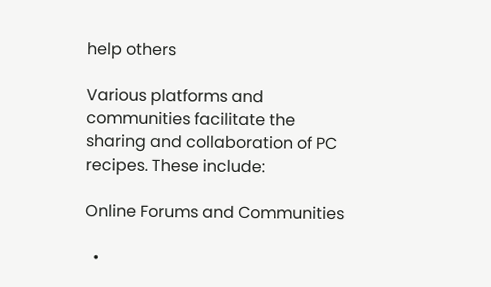help others

Various platforms and communities facilitate the sharing and collaboration of PC recipes. These include:

Online Forums and Communities

  •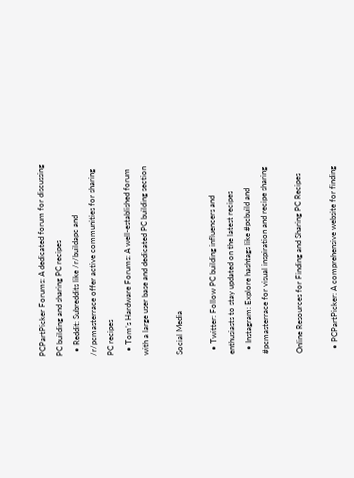PCPartPicker Forums: A dedicated forum for discussing PC building and sharing PC recipes
  • Reddit: Subreddits like /r/buildapc and /r/pcmasterrace offer active communities for sharing PC recipes
  • Tom’s Hardware Forums: A well-established forum with a large user base and dedicated PC building section

Social Media

  • Twitter: Follow PC building influencers and enthusiasts to stay updated on the latest recipes
  • Instagram: Explore hashtags like #pcbuild and #pcmasterrace for visual inspiration and recipe sharing

Online Resources for Finding and Sharing PC Recipes

  • PCPartPicker: A comprehensive website for finding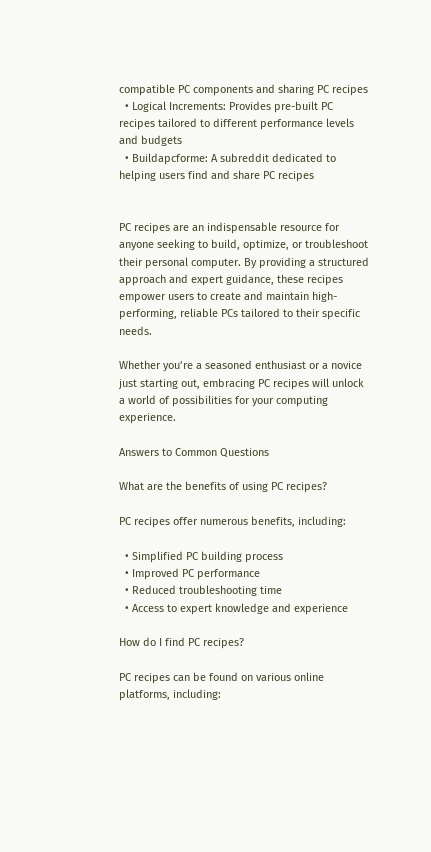compatible PC components and sharing PC recipes
  • Logical Increments: Provides pre-built PC recipes tailored to different performance levels and budgets
  • Buildapcforme: A subreddit dedicated to helping users find and share PC recipes


PC recipes are an indispensable resource for anyone seeking to build, optimize, or troubleshoot their personal computer. By providing a structured approach and expert guidance, these recipes empower users to create and maintain high-performing, reliable PCs tailored to their specific needs.

Whether you’re a seasoned enthusiast or a novice just starting out, embracing PC recipes will unlock a world of possibilities for your computing experience.

Answers to Common Questions

What are the benefits of using PC recipes?

PC recipes offer numerous benefits, including:

  • Simplified PC building process
  • Improved PC performance
  • Reduced troubleshooting time
  • Access to expert knowledge and experience

How do I find PC recipes?

PC recipes can be found on various online platforms, including: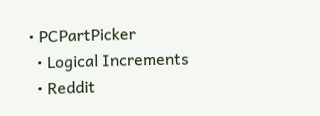• PCPartPicker
  • Logical Increments
  • Reddit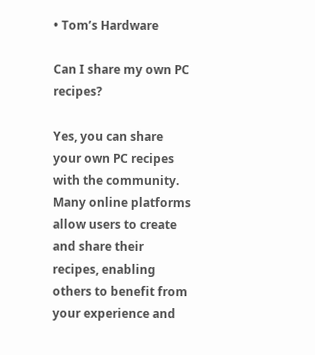• Tom’s Hardware

Can I share my own PC recipes?

Yes, you can share your own PC recipes with the community. Many online platforms allow users to create and share their recipes, enabling others to benefit from your experience and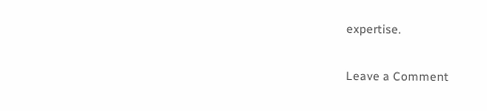expertise.

Leave a Comment